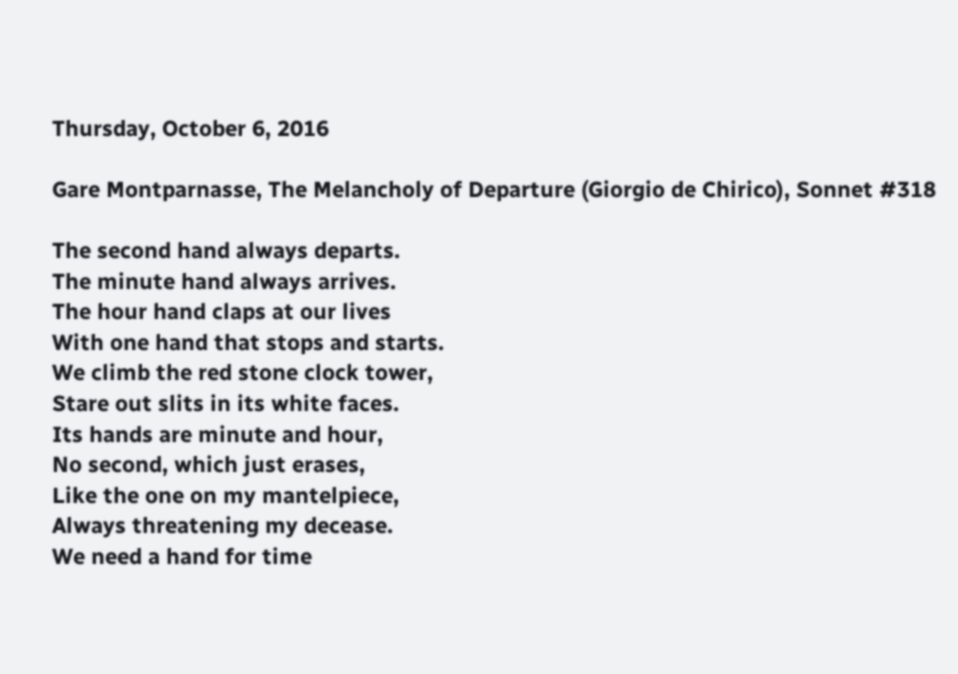Thursday, October 6, 2016

Gare Montparnasse, The Melancholy of Departure (Giorgio de Chirico), Sonnet #318

The second hand always departs.
The minute hand always arrives.
The hour hand claps at our lives
With one hand that stops and starts.
We climb the red stone clock tower,
Stare out slits in its white faces.
Its hands are minute and hour,
No second, which just erases,
Like the one on my mantelpiece,
Always threatening my decease.
We need a hand for time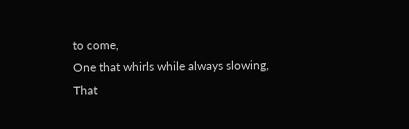to come,
One that whirls while always slowing,
That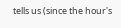tells us (since the hour's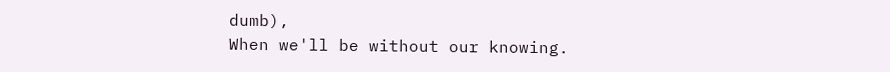dumb),
When we'll be without our knowing.